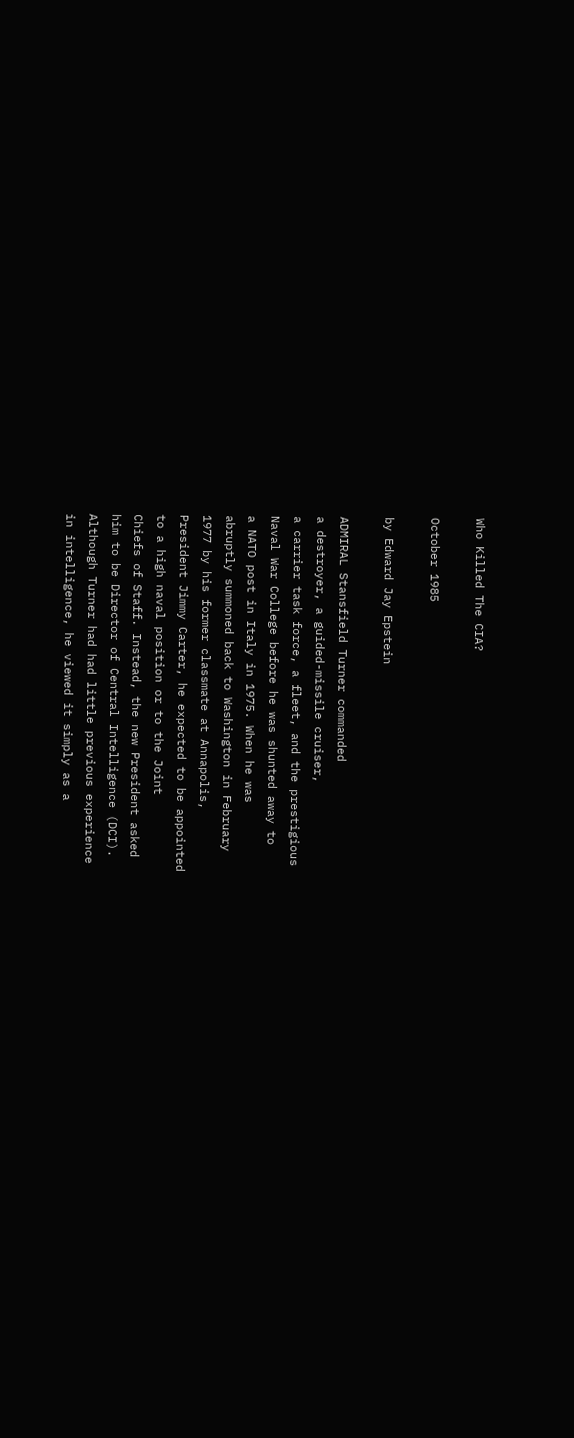Who Killed The CIA?

October 1985

by Edward Jay Epstein

ADMIRAL Stansfield Turner commanded
a destroyer, a guided-missile cruiser,
a carrier task force, a fleet, and the prestigious
Naval War College before he was shunted away to
a NATO post in Italy in 1975. When he was
abruptly summoned back to Washington in February
1977 by his former classmate at Annapolis,
President Jimmy Carter, he expected to be appointed
to a high naval position or to the Joint
Chiefs of Staff. Instead, the new President asked
him to be Director of Central Intelligence (DCI).
Although Turner had had little previous experience
in intelligence, he viewed it simply as a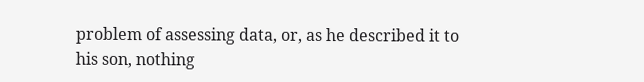problem of assessing data, or, as he described it to
his son, nothing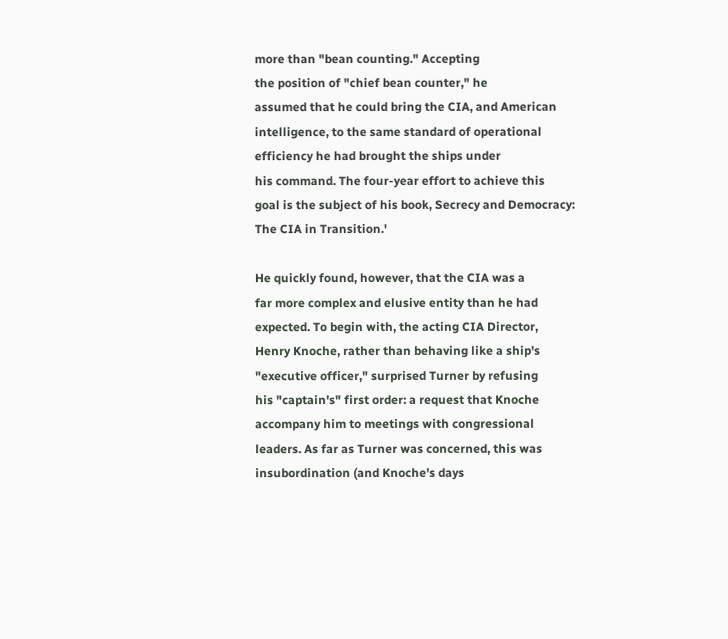more than "bean counting." Accepting
the position of "chief bean counter," he
assumed that he could bring the CIA, and American
intelligence, to the same standard of operational
efficiency he had brought the ships under
his command. The four-year effort to achieve this
goal is the subject of his book, Secrecy and Democracy:
The CIA in Transition.'

He quickly found, however, that the CIA was a
far more complex and elusive entity than he had
expected. To begin with, the acting CIA Director,
Henry Knoche, rather than behaving like a ship's
"executive officer," surprised Turner by refusing
his "captain's" first order: a request that Knoche
accompany him to meetings with congressional
leaders. As far as Turner was concerned, this was
insubordination (and Knoche's days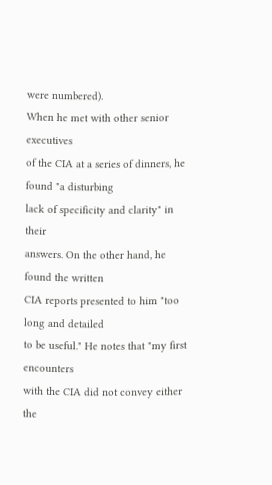were numbered).
When he met with other senior executives
of the CIA at a series of dinners, he found "a disturbing
lack of specificity and clarity" in their
answers. On the other hand, he found the written
CIA reports presented to him "too long and detailed
to be useful." He notes that "my first encounters
with the CIA did not convey either the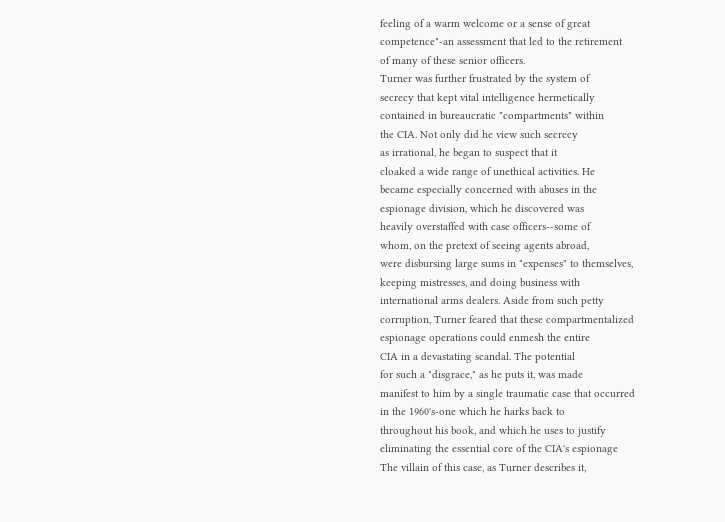feeling of a warm welcome or a sense of great
competence"-an assessment that led to the retirement
of many of these senior officers.
Turner was further frustrated by the system of
secrecy that kept vital intelligence hermetically
contained in bureaucratic "compartments" within
the CIA. Not only did he view such secrecy
as irrational, he began to suspect that it
cloaked a wide range of unethical activities. He
became especially concerned with abuses in the
espionage division, which he discovered was
heavily overstaffed with case officers--some of
whom, on the pretext of seeing agents abroad,
were disbursing large sums in "expenses" to themselves,
keeping mistresses, and doing business with
international arms dealers. Aside from such petty
corruption, Turner feared that these compartmentalized
espionage operations could enmesh the entire
CIA in a devastating scandal. The potential
for such a "disgrace," as he puts it, was made
manifest to him by a single traumatic case that occurred
in the 1960's-one which he harks back to
throughout his book, and which he uses to justify
eliminating the essential core of the CIA's espionage
The villain of this case, as Turner describes it,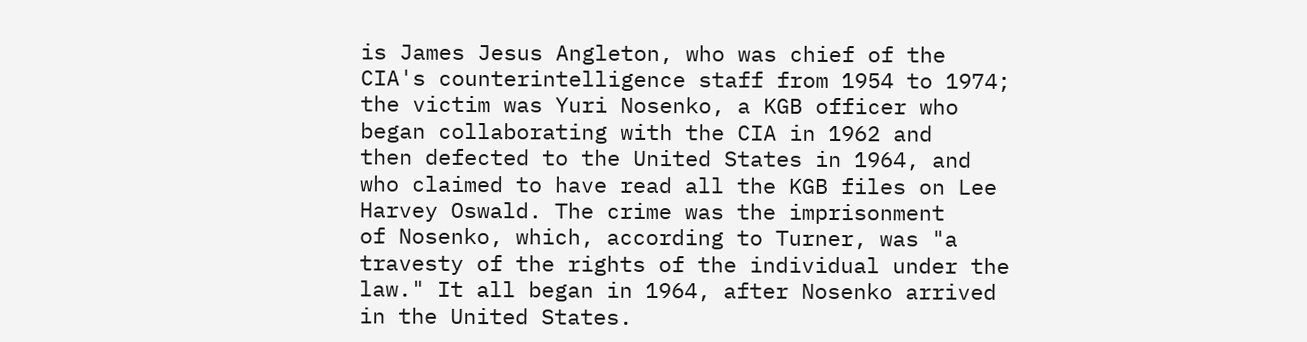is James Jesus Angleton, who was chief of the
CIA's counterintelligence staff from 1954 to 1974;
the victim was Yuri Nosenko, a KGB officer who
began collaborating with the CIA in 1962 and
then defected to the United States in 1964, and
who claimed to have read all the KGB files on Lee
Harvey Oswald. The crime was the imprisonment
of Nosenko, which, according to Turner, was "a
travesty of the rights of the individual under the
law." It all began in 1964, after Nosenko arrived
in the United States.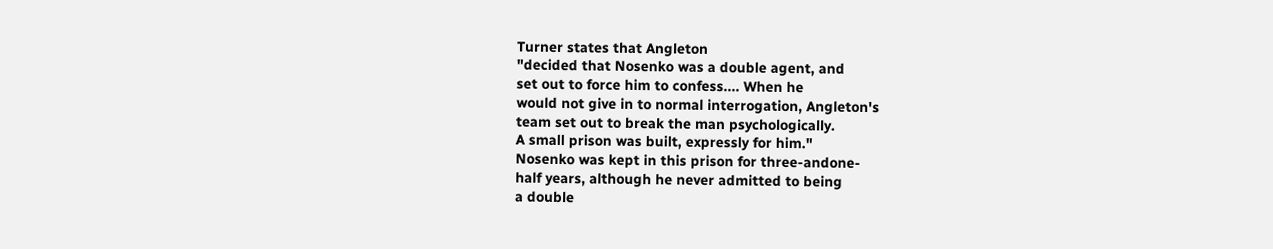Turner states that Angleton
"decided that Nosenko was a double agent, and
set out to force him to confess.... When he
would not give in to normal interrogation, Angleton's
team set out to break the man psychologically.
A small prison was built, expressly for him."
Nosenko was kept in this prison for three-andone-
half years, although he never admitted to being
a double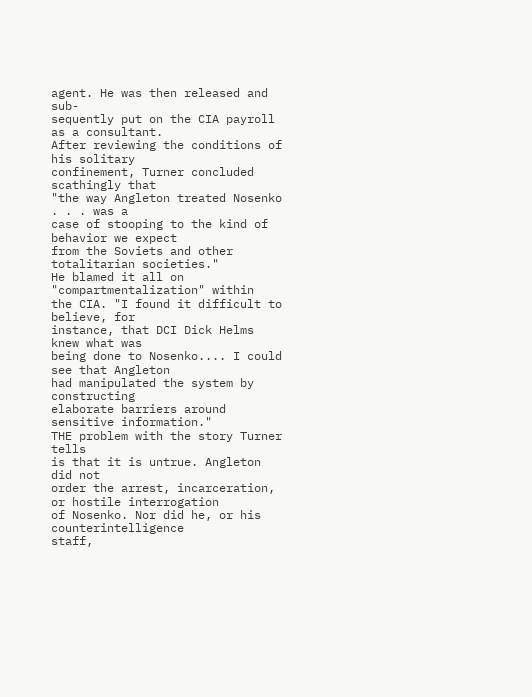agent. He was then released and sub-
sequently put on the CIA payroll as a consultant.
After reviewing the conditions of his solitary
confinement, Turner concluded scathingly that
"the way Angleton treated Nosenko . . . was a
case of stooping to the kind of behavior we expect
from the Soviets and other totalitarian societies."
He blamed it all on "compartmentalization" within
the CIA. "I found it difficult to believe, for
instance, that DCI Dick Helms knew what was
being done to Nosenko.... I could see that Angleton
had manipulated the system by constructing
elaborate barriers around sensitive information."
THE problem with the story Turner tells
is that it is untrue. Angleton did not
order the arrest, incarceration, or hostile interrogation
of Nosenko. Nor did he, or his counterintelligence
staff,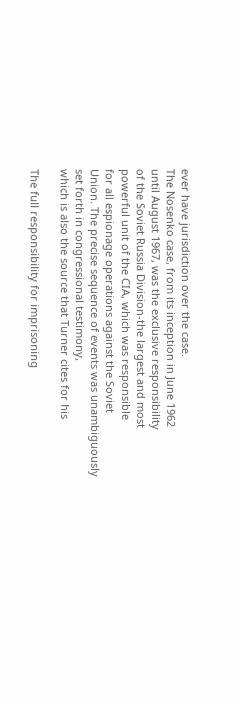ever have jurisdiction over the case.
The Nosenko case, from its inception in June 1962
until August 1967, was the exclusive responsibility
of the Soviet Russia Division-the largest and most
powerful unit of the CIA, which was responsible
for all espionage operations against the Soviet
Union. The precise sequence of events was unambiguously
set forth in congressional testimony,
which is also the source that Turner cites for his

The full responsibility for imprisoning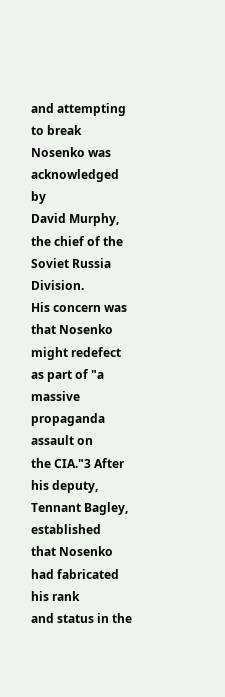and attempting
to break Nosenko was acknowledged by
David Murphy, the chief of the Soviet Russia Division.
His concern was that Nosenko might redefect
as part of "a massive propaganda assault on
the CIA."3 After his deputy, Tennant Bagley, established
that Nosenko had fabricated his rank
and status in the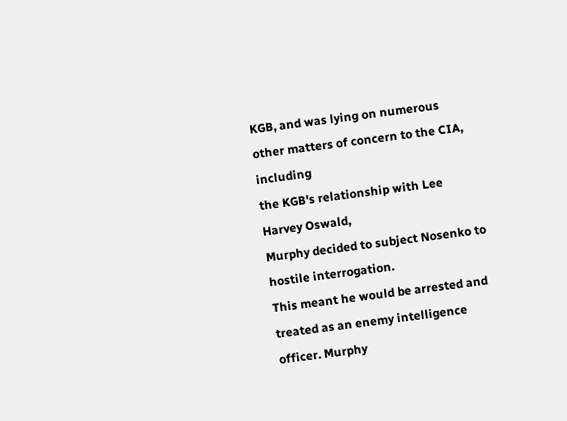KGB, and was lying on numerous
other matters of concern to the CIA, including
the KGB's relationship with Lee Harvey Oswald,
Murphy decided to subject Nosenko to hostile interrogation.
This meant he would be arrested and
treated as an enemy intelligence officer. Murphy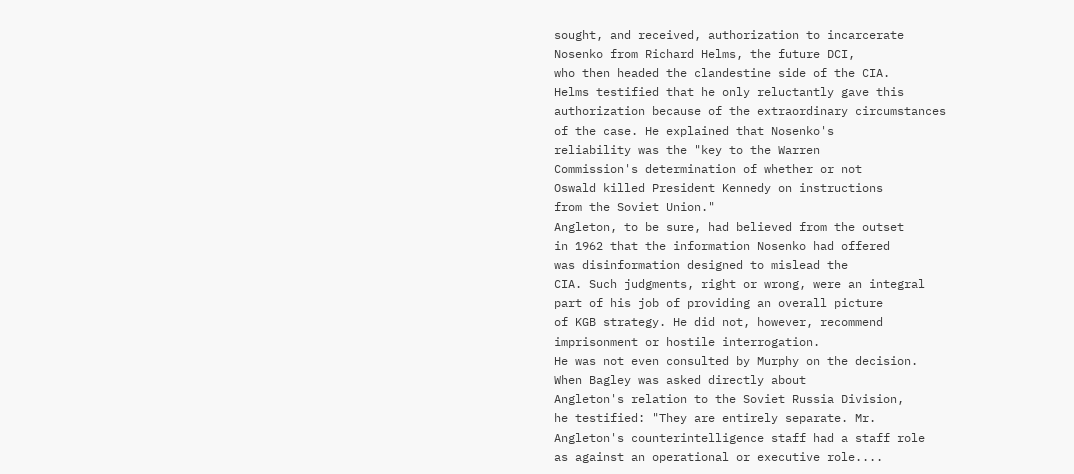sought, and received, authorization to incarcerate
Nosenko from Richard Helms, the future DCI,
who then headed the clandestine side of the CIA.
Helms testified that he only reluctantly gave this
authorization because of the extraordinary circumstances
of the case. He explained that Nosenko's
reliability was the "key to the Warren
Commission's determination of whether or not
Oswald killed President Kennedy on instructions
from the Soviet Union."
Angleton, to be sure, had believed from the outset
in 1962 that the information Nosenko had offered
was disinformation designed to mislead the
CIA. Such judgments, right or wrong, were an integral
part of his job of providing an overall picture
of KGB strategy. He did not, however, recommend
imprisonment or hostile interrogation.
He was not even consulted by Murphy on the decision.
When Bagley was asked directly about
Angleton's relation to the Soviet Russia Division,
he testified: "They are entirely separate. Mr.
Angleton's counterintelligence staff had a staff role
as against an operational or executive role....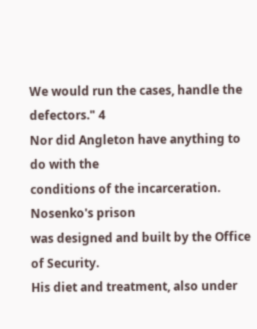We would run the cases, handle the defectors." 4
Nor did Angleton have anything to do with the
conditions of the incarceration. Nosenko's prison
was designed and built by the Office of Security.
His diet and treatment, also under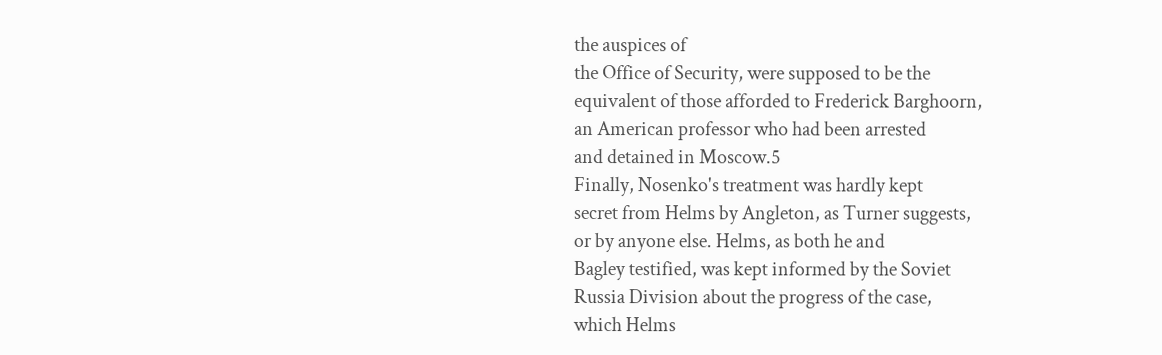the auspices of
the Office of Security, were supposed to be the
equivalent of those afforded to Frederick Barghoorn,
an American professor who had been arrested
and detained in Moscow.5
Finally, Nosenko's treatment was hardly kept
secret from Helms by Angleton, as Turner suggests,
or by anyone else. Helms, as both he and
Bagley testified, was kept informed by the Soviet
Russia Division about the progress of the case,
which Helms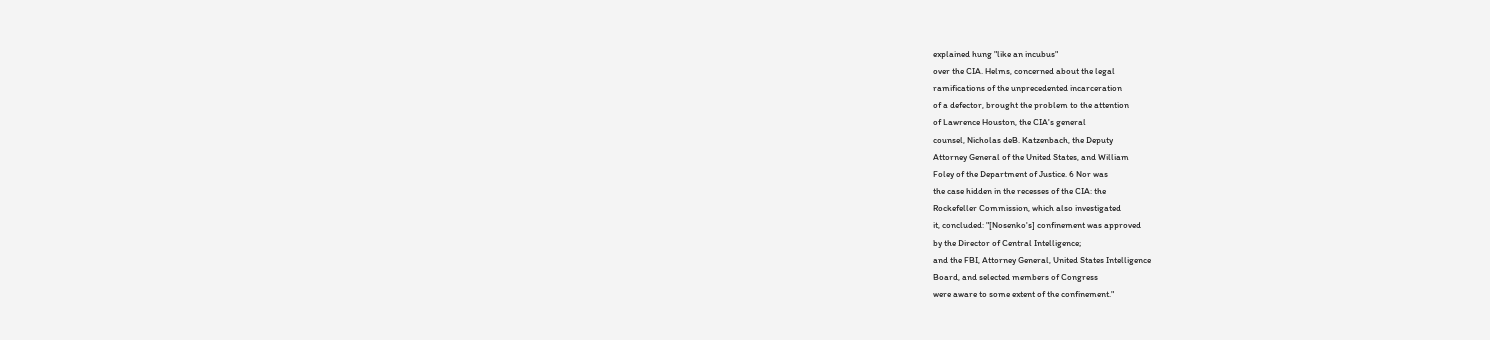explained hung "like an incubus"
over the CIA. Helms, concerned about the legal
ramifications of the unprecedented incarceration
of a defector, brought the problem to the attention
of Lawrence Houston, the CIA's general
counsel, Nicholas deB. Katzenbach, the Deputy
Attorney General of the United States, and William
Foley of the Department of Justice. 6 Nor was
the case hidden in the recesses of the CIA: the
Rockefeller Commission, which also investigated
it, concluded: "[Nosenko's] confinement was approved
by the Director of Central Intelligence;
and the FBI, Attorney General, United States Intelligence
Board, and selected members of Congress
were aware to some extent of the confinement."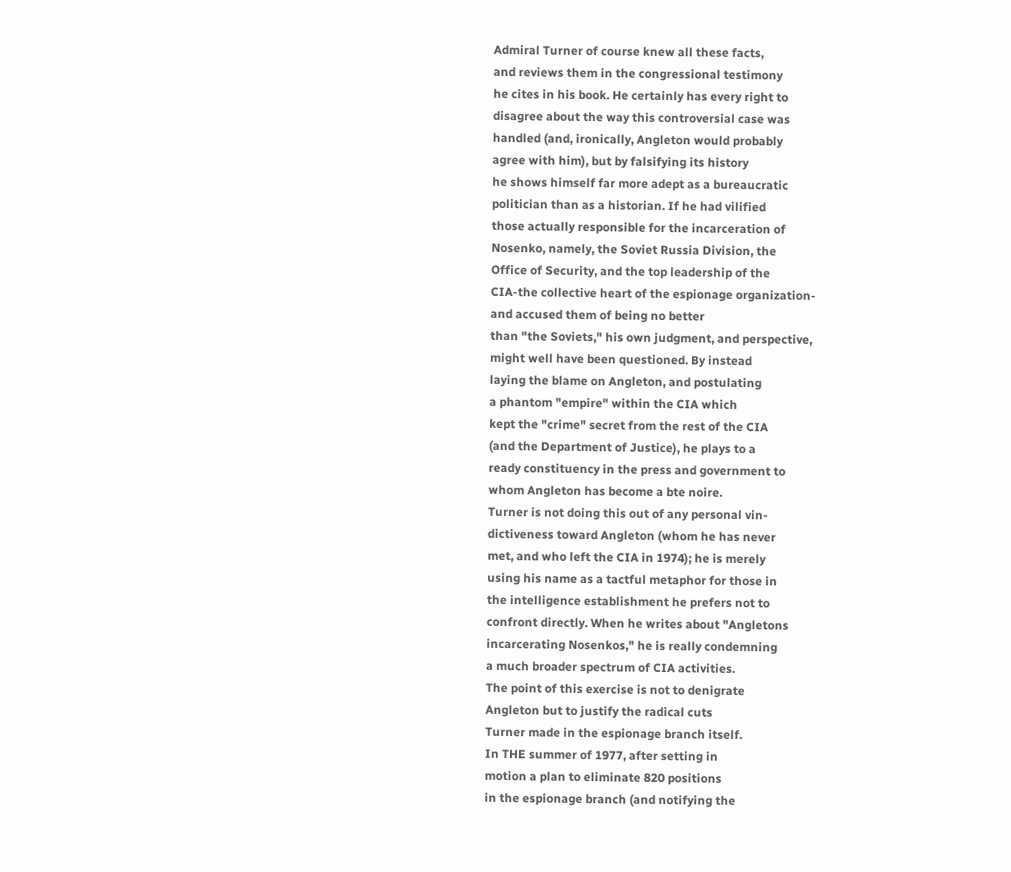Admiral Turner of course knew all these facts,
and reviews them in the congressional testimony
he cites in his book. He certainly has every right to
disagree about the way this controversial case was
handled (and, ironically, Angleton would probably
agree with him), but by falsifying its history
he shows himself far more adept as a bureaucratic
politician than as a historian. If he had vilified
those actually responsible for the incarceration of
Nosenko, namely, the Soviet Russia Division, the
Office of Security, and the top leadership of the
CIA-the collective heart of the espionage organization-
and accused them of being no better
than "the Soviets," his own judgment, and perspective,
might well have been questioned. By instead
laying the blame on Angleton, and postulating
a phantom "empire" within the CIA which
kept the "crime" secret from the rest of the CIA
(and the Department of Justice), he plays to a
ready constituency in the press and government to
whom Angleton has become a bte noire.
Turner is not doing this out of any personal vin-
dictiveness toward Angleton (whom he has never
met, and who left the CIA in 1974); he is merely
using his name as a tactful metaphor for those in
the intelligence establishment he prefers not to
confront directly. When he writes about "Angletons
incarcerating Nosenkos," he is really condemning
a much broader spectrum of CIA activities.
The point of this exercise is not to denigrate
Angleton but to justify the radical cuts
Turner made in the espionage branch itself.
In THE summer of 1977, after setting in
motion a plan to eliminate 820 positions
in the espionage branch (and notifying the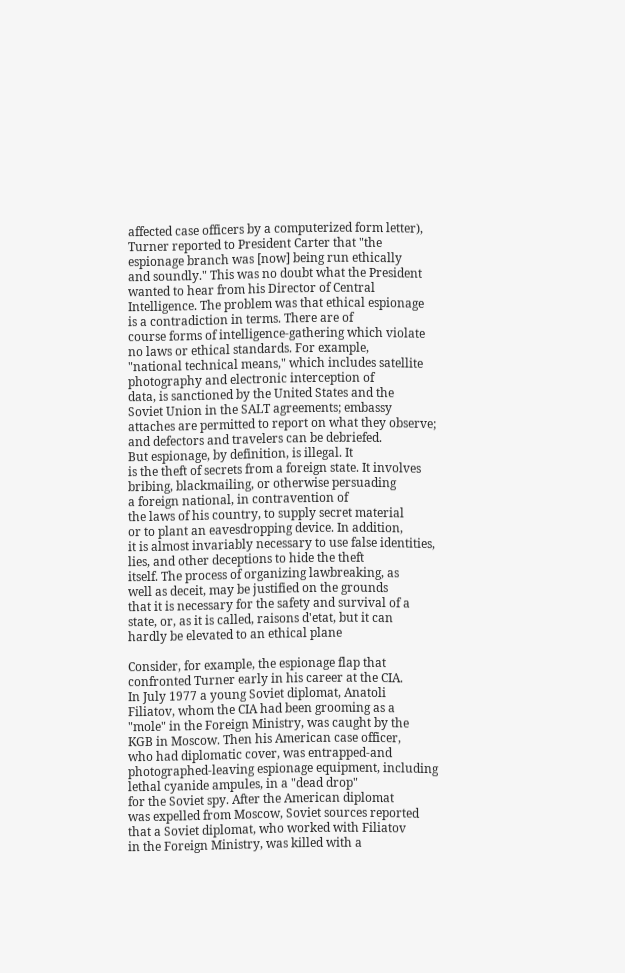affected case officers by a computerized form letter),
Turner reported to President Carter that "the
espionage branch was [now] being run ethically
and soundly." This was no doubt what the President
wanted to hear from his Director of Central
Intelligence. The problem was that ethical espionage
is a contradiction in terms. There are of
course forms of intelligence-gathering which violate
no laws or ethical standards. For example,
"national technical means," which includes satellite
photography and electronic interception of
data, is sanctioned by the United States and the
Soviet Union in the SALT agreements; embassy
attaches are permitted to report on what they observe;
and defectors and travelers can be debriefed.
But espionage, by definition, is illegal. It
is the theft of secrets from a foreign state. It involves
bribing, blackmailing, or otherwise persuading
a foreign national, in contravention of
the laws of his country, to supply secret material
or to plant an eavesdropping device. In addition,
it is almost invariably necessary to use false identities,
lies, and other deceptions to hide the theft
itself. The process of organizing lawbreaking, as
well as deceit, may be justified on the grounds
that it is necessary for the safety and survival of a
state, or, as it is called, raisons d'etat, but it can
hardly be elevated to an ethical plane

Consider, for example, the espionage flap that
confronted Turner early in his career at the CIA.
In July 1977 a young Soviet diplomat, Anatoli
Filiatov, whom the CIA had been grooming as a
"mole" in the Foreign Ministry, was caught by the
KGB in Moscow. Then his American case officer,
who had diplomatic cover, was entrapped-and
photographed-leaving espionage equipment, including
lethal cyanide ampules, in a "dead drop"
for the Soviet spy. After the American diplomat
was expelled from Moscow, Soviet sources reported
that a Soviet diplomat, who worked with Filiatov
in the Foreign Ministry, was killed with a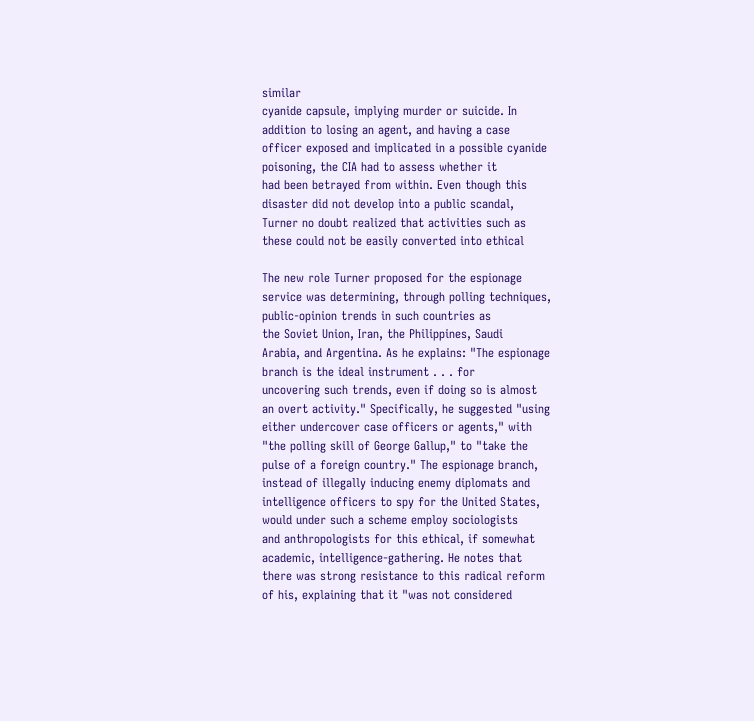similar
cyanide capsule, implying murder or suicide. In
addition to losing an agent, and having a case
officer exposed and implicated in a possible cyanide
poisoning, the CIA had to assess whether it
had been betrayed from within. Even though this
disaster did not develop into a public scandal,
Turner no doubt realized that activities such as
these could not be easily converted into ethical

The new role Turner proposed for the espionage
service was determining, through polling techniques,
public-opinion trends in such countries as
the Soviet Union, Iran, the Philippines, Saudi
Arabia, and Argentina. As he explains: "The espionage
branch is the ideal instrument . . . for
uncovering such trends, even if doing so is almost
an overt activity." Specifically, he suggested "using
either undercover case officers or agents," with
"the polling skill of George Gallup," to "take the
pulse of a foreign country." The espionage branch,
instead of illegally inducing enemy diplomats and
intelligence officers to spy for the United States,
would under such a scheme employ sociologists
and anthropologists for this ethical, if somewhat
academic, intelligence-gathering. He notes that
there was strong resistance to this radical reform
of his, explaining that it "was not considered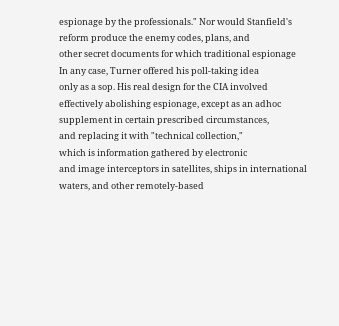espionage by the professionals." Nor would Stanfield's
reform produce the enemy codes, plans, and
other secret documents for which traditional espionage
In any case, Turner offered his poll-taking idea
only as a sop. His real design for the CIA involved
effectively abolishing espionage, except as an adhoc
supplement in certain prescribed circumstances,
and replacing it with "technical collection,"
which is information gathered by electronic
and image interceptors in satellites, ships in international
waters, and other remotely-based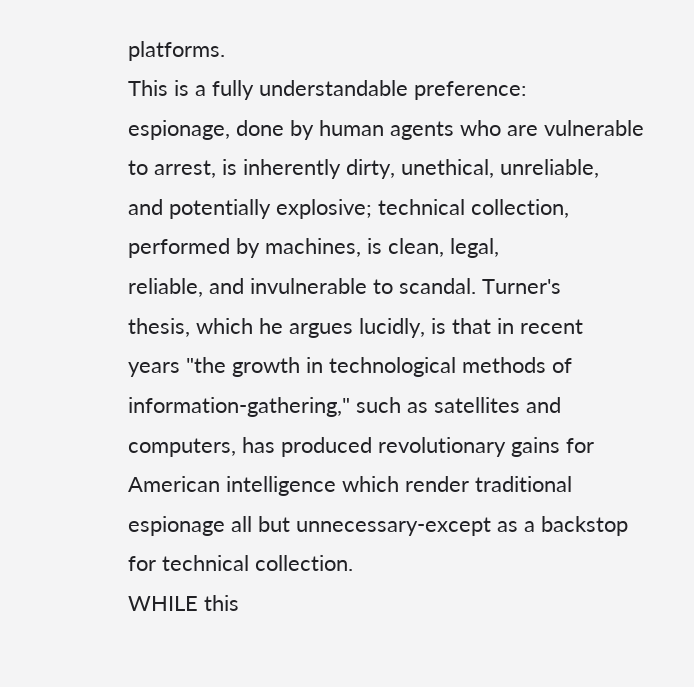platforms.
This is a fully understandable preference:
espionage, done by human agents who are vulnerable
to arrest, is inherently dirty, unethical, unreliable,
and potentially explosive; technical collection,
performed by machines, is clean, legal,
reliable, and invulnerable to scandal. Turner's
thesis, which he argues lucidly, is that in recent
years "the growth in technological methods of
information-gathering," such as satellites and
computers, has produced revolutionary gains for
American intelligence which render traditional
espionage all but unnecessary-except as a backstop
for technical collection.
WHILE this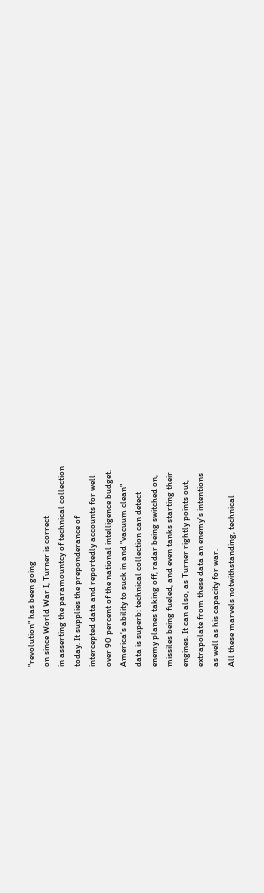"revolution" has been going
on since World War I, Turner is correct
in asserting the paramountcy of technical collection
today. It supplies the preponderance of
intercepted data and reportedly accounts for well
over 90 percent of the national intelligence budget.
America's ability to suck in and "vacuum clean"
data is superb: technical collection can detect
enemy planes taking off, radar being switched on,
missiles being fueled, and even tanks starting their
engines. It can also, as Turner rightly points out,
extrapolate from these data an enemy's intentions
as well as his capacity for war.
All these marvels notwithstanding, technical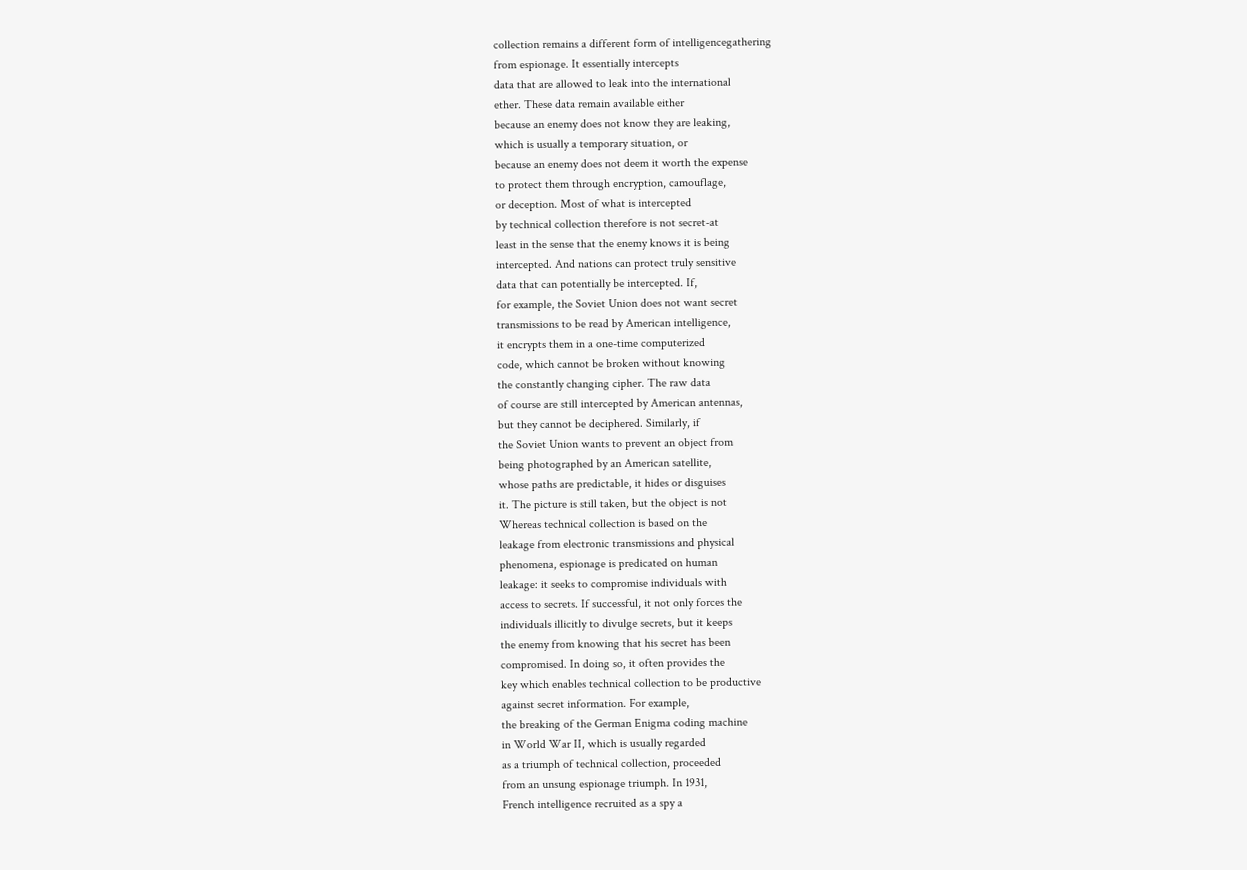collection remains a different form of intelligencegathering
from espionage. It essentially intercepts
data that are allowed to leak into the international
ether. These data remain available either
because an enemy does not know they are leaking,
which is usually a temporary situation, or
because an enemy does not deem it worth the expense
to protect them through encryption, camouflage,
or deception. Most of what is intercepted
by technical collection therefore is not secret-at
least in the sense that the enemy knows it is being
intercepted. And nations can protect truly sensitive
data that can potentially be intercepted. If,
for example, the Soviet Union does not want secret
transmissions to be read by American intelligence,
it encrypts them in a one-time computerized
code, which cannot be broken without knowing
the constantly changing cipher. The raw data
of course are still intercepted by American antennas,
but they cannot be deciphered. Similarly, if
the Soviet Union wants to prevent an object from
being photographed by an American satellite,
whose paths are predictable, it hides or disguises
it. The picture is still taken, but the object is not
Whereas technical collection is based on the
leakage from electronic transmissions and physical
phenomena, espionage is predicated on human
leakage: it seeks to compromise individuals with
access to secrets. If successful, it not only forces the
individuals illicitly to divulge secrets, but it keeps
the enemy from knowing that his secret has been
compromised. In doing so, it often provides the
key which enables technical collection to be productive
against secret information. For example,
the breaking of the German Enigma coding machine
in World War II, which is usually regarded
as a triumph of technical collection, proceeded
from an unsung espionage triumph. In 1931,
French intelligence recruited as a spy a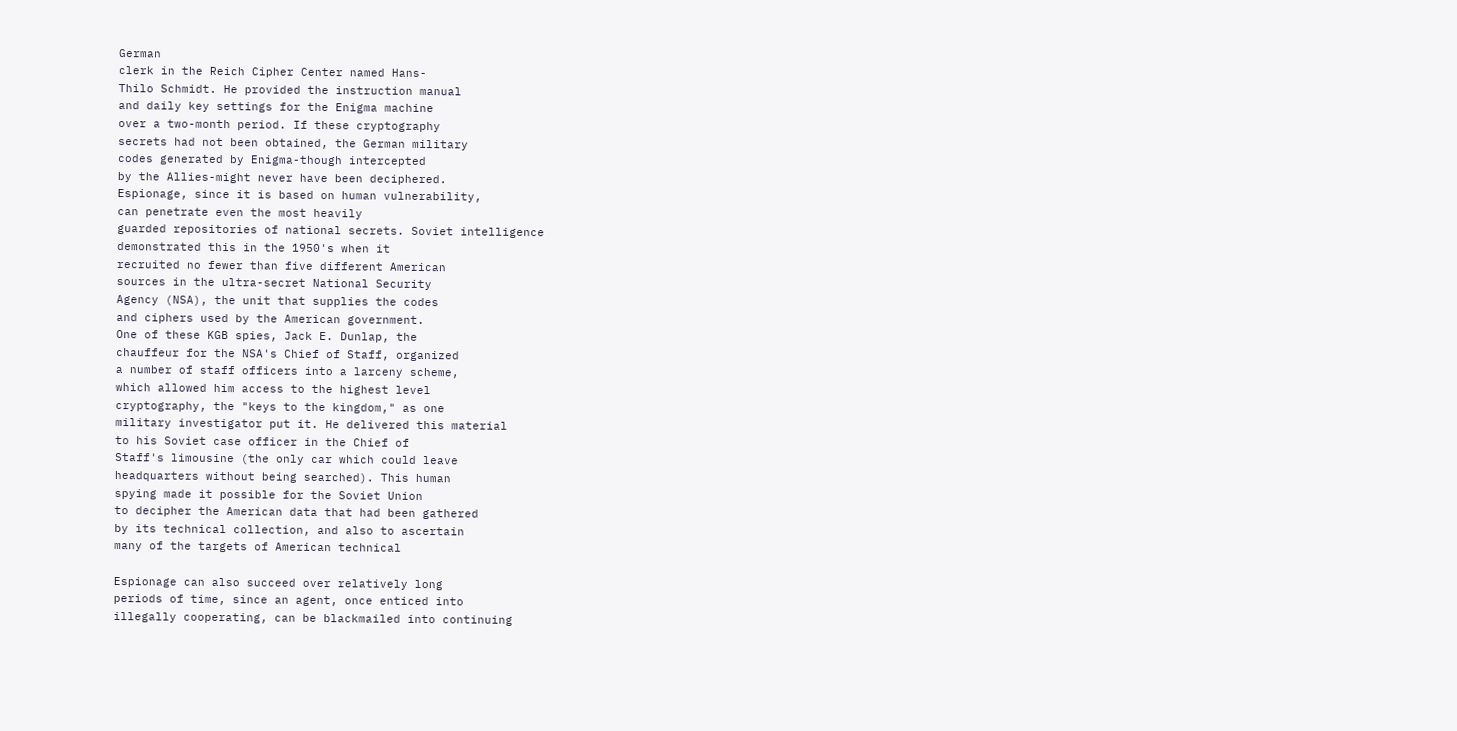German
clerk in the Reich Cipher Center named Hans-
Thilo Schmidt. He provided the instruction manual
and daily key settings for the Enigma machine
over a two-month period. If these cryptography
secrets had not been obtained, the German military
codes generated by Enigma-though intercepted
by the Allies-might never have been deciphered.
Espionage, since it is based on human vulnerability,
can penetrate even the most heavily
guarded repositories of national secrets. Soviet intelligence
demonstrated this in the 1950's when it
recruited no fewer than five different American
sources in the ultra-secret National Security
Agency (NSA), the unit that supplies the codes
and ciphers used by the American government.
One of these KGB spies, Jack E. Dunlap, the
chauffeur for the NSA's Chief of Staff, organized
a number of staff officers into a larceny scheme,
which allowed him access to the highest level
cryptography, the "keys to the kingdom," as one
military investigator put it. He delivered this material
to his Soviet case officer in the Chief of
Staff's limousine (the only car which could leave
headquarters without being searched). This human
spying made it possible for the Soviet Union
to decipher the American data that had been gathered
by its technical collection, and also to ascertain
many of the targets of American technical

Espionage can also succeed over relatively long
periods of time, since an agent, once enticed into
illegally cooperating, can be blackmailed into continuing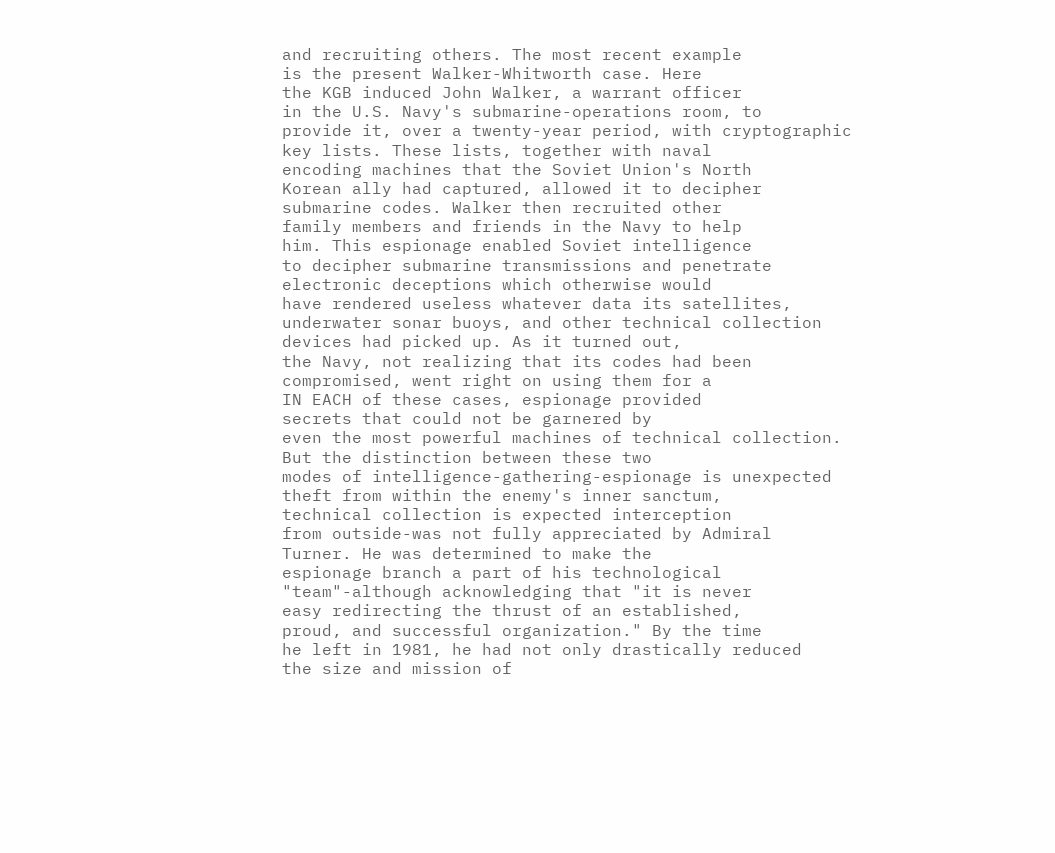and recruiting others. The most recent example
is the present Walker-Whitworth case. Here
the KGB induced John Walker, a warrant officer
in the U.S. Navy's submarine-operations room, to
provide it, over a twenty-year period, with cryptographic
key lists. These lists, together with naval
encoding machines that the Soviet Union's North
Korean ally had captured, allowed it to decipher
submarine codes. Walker then recruited other
family members and friends in the Navy to help
him. This espionage enabled Soviet intelligence
to decipher submarine transmissions and penetrate
electronic deceptions which otherwise would
have rendered useless whatever data its satellites,
underwater sonar buoys, and other technical collection
devices had picked up. As it turned out,
the Navy, not realizing that its codes had been
compromised, went right on using them for a
IN EACH of these cases, espionage provided
secrets that could not be garnered by
even the most powerful machines of technical collection.
But the distinction between these two
modes of intelligence-gathering-espionage is unexpected
theft from within the enemy's inner sanctum,
technical collection is expected interception
from outside-was not fully appreciated by Admiral
Turner. He was determined to make the
espionage branch a part of his technological
"team"-although acknowledging that "it is never
easy redirecting the thrust of an established,
proud, and successful organization." By the time
he left in 1981, he had not only drastically reduced
the size and mission of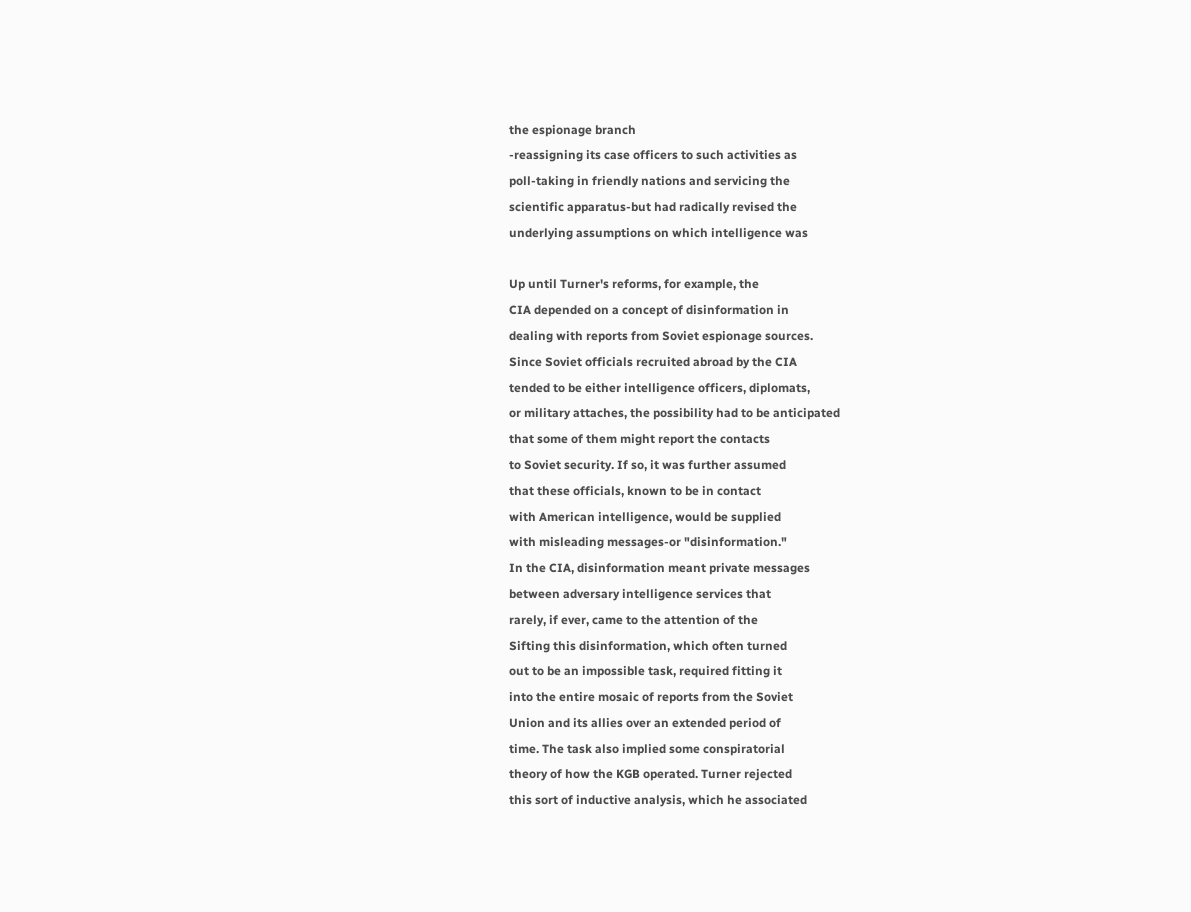the espionage branch
-reassigning its case officers to such activities as
poll-taking in friendly nations and servicing the
scientific apparatus-but had radically revised the
underlying assumptions on which intelligence was

Up until Turner's reforms, for example, the
CIA depended on a concept of disinformation in
dealing with reports from Soviet espionage sources.
Since Soviet officials recruited abroad by the CIA
tended to be either intelligence officers, diplomats,
or military attaches, the possibility had to be anticipated
that some of them might report the contacts
to Soviet security. If so, it was further assumed
that these officials, known to be in contact
with American intelligence, would be supplied
with misleading messages-or "disinformation."
In the CIA, disinformation meant private messages
between adversary intelligence services that
rarely, if ever, came to the attention of the
Sifting this disinformation, which often turned
out to be an impossible task, required fitting it
into the entire mosaic of reports from the Soviet
Union and its allies over an extended period of
time. The task also implied some conspiratorial
theory of how the KGB operated. Turner rejected
this sort of inductive analysis, which he associated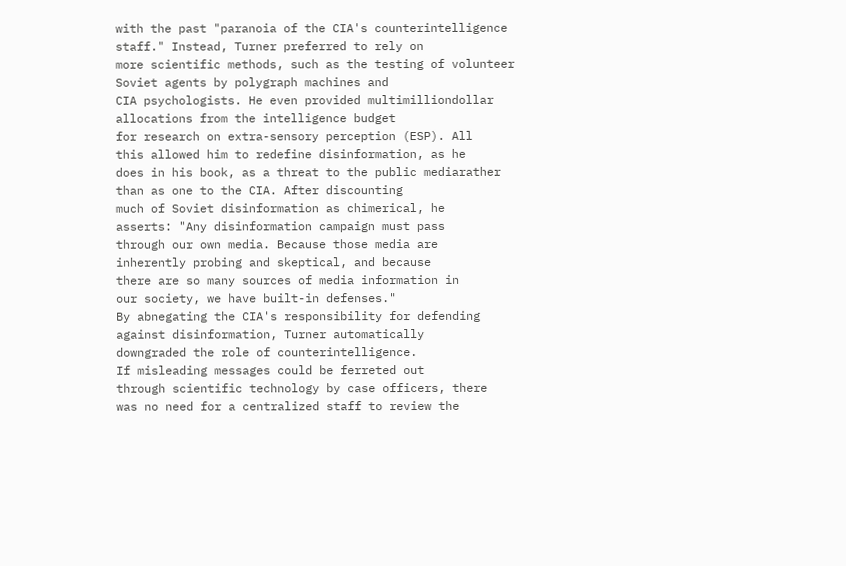with the past "paranoia of the CIA's counterintelligence
staff." Instead, Turner preferred to rely on
more scientific methods, such as the testing of volunteer
Soviet agents by polygraph machines and
CIA psychologists. He even provided multimilliondollar
allocations from the intelligence budget
for research on extra-sensory perception (ESP). All
this allowed him to redefine disinformation, as he
does in his book, as a threat to the public mediarather
than as one to the CIA. After discounting
much of Soviet disinformation as chimerical, he
asserts: "Any disinformation campaign must pass
through our own media. Because those media are
inherently probing and skeptical, and because
there are so many sources of media information in
our society, we have built-in defenses."
By abnegating the CIA's responsibility for defending
against disinformation, Turner automatically
downgraded the role of counterintelligence.
If misleading messages could be ferreted out
through scientific technology by case officers, there
was no need for a centralized staff to review the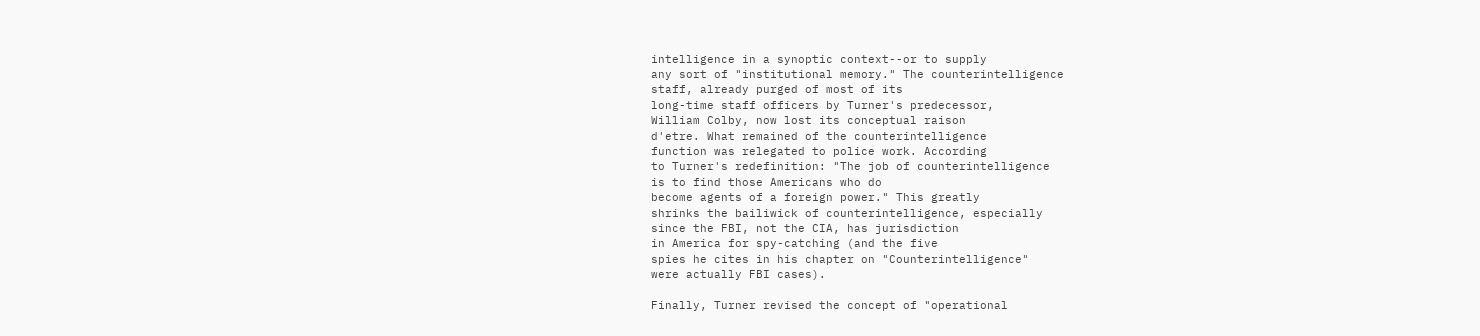intelligence in a synoptic context--or to supply
any sort of "institutional memory." The counterintelligence
staff, already purged of most of its
long-time staff officers by Turner's predecessor,
William Colby, now lost its conceptual raison
d'etre. What remained of the counterintelligence
function was relegated to police work. According
to Turner's redefinition: "The job of counterintelligence
is to find those Americans who do
become agents of a foreign power." This greatly
shrinks the bailiwick of counterintelligence, especially
since the FBI, not the CIA, has jurisdiction
in America for spy-catching (and the five
spies he cites in his chapter on "Counterintelligence"
were actually FBI cases).

Finally, Turner revised the concept of "operational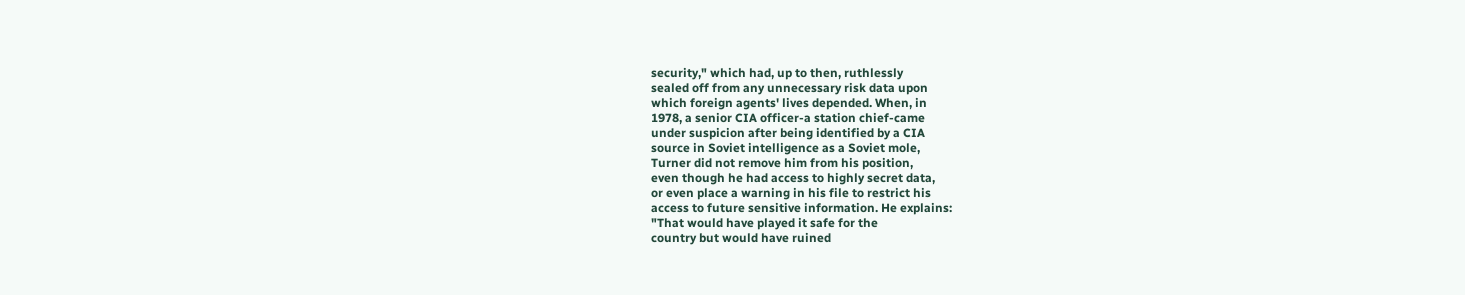security," which had, up to then, ruthlessly
sealed off from any unnecessary risk data upon
which foreign agents' lives depended. When, in
1978, a senior CIA officer-a station chief-came
under suspicion after being identified by a CIA
source in Soviet intelligence as a Soviet mole,
Turner did not remove him from his position,
even though he had access to highly secret data,
or even place a warning in his file to restrict his
access to future sensitive information. He explains:
"That would have played it safe for the
country but would have ruined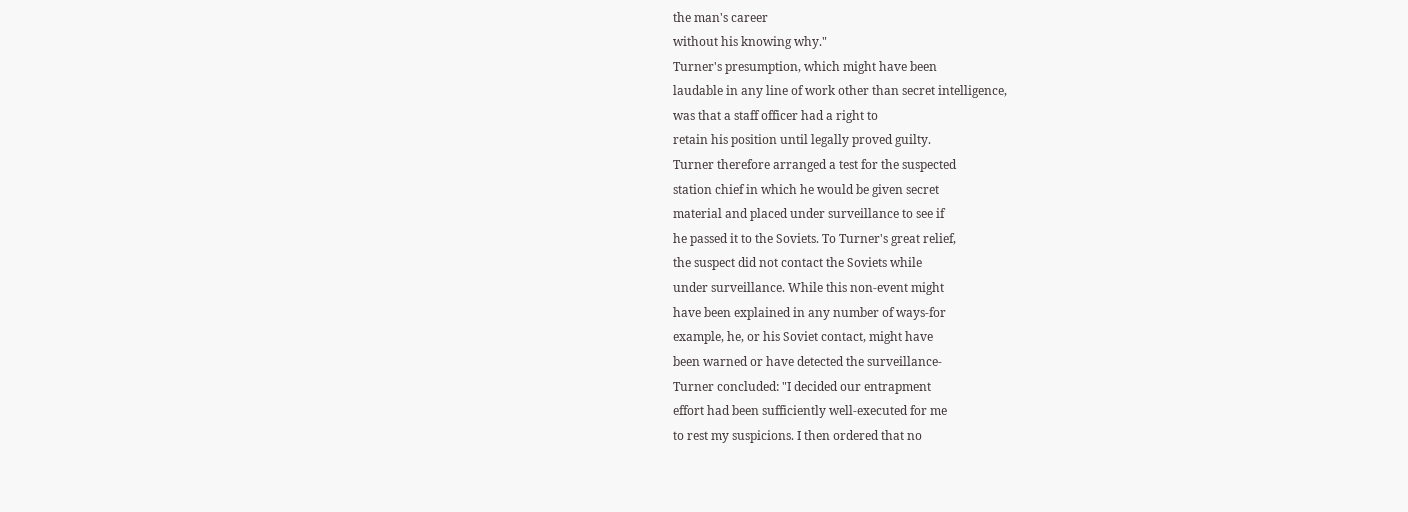the man's career
without his knowing why."
Turner's presumption, which might have been
laudable in any line of work other than secret intelligence,
was that a staff officer had a right to
retain his position until legally proved guilty.
Turner therefore arranged a test for the suspected
station chief in which he would be given secret
material and placed under surveillance to see if
he passed it to the Soviets. To Turner's great relief,
the suspect did not contact the Soviets while
under surveillance. While this non-event might
have been explained in any number of ways-for
example, he, or his Soviet contact, might have
been warned or have detected the surveillance-
Turner concluded: "I decided our entrapment
effort had been sufficiently well-executed for me
to rest my suspicions. I then ordered that no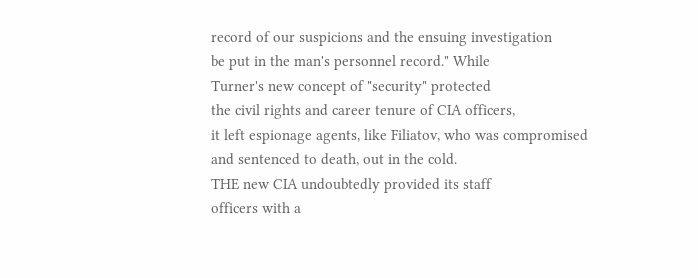record of our suspicions and the ensuing investigation
be put in the man's personnel record." While
Turner's new concept of "security" protected
the civil rights and career tenure of CIA officers,
it left espionage agents, like Filiatov, who was compromised
and sentenced to death, out in the cold.
THE new CIA undoubtedly provided its staff
officers with a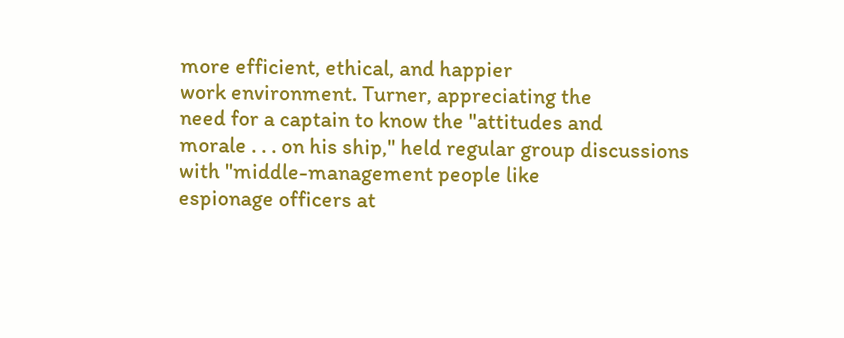more efficient, ethical, and happier
work environment. Turner, appreciating the
need for a captain to know the "attitudes and
morale . . . on his ship," held regular group discussions
with "middle-management people like
espionage officers at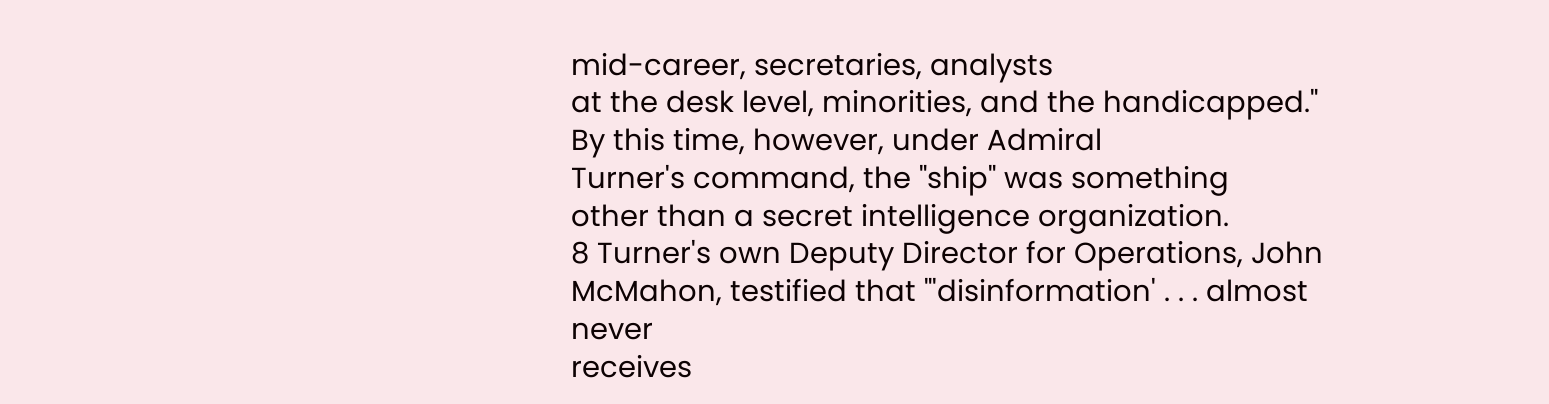mid-career, secretaries, analysts
at the desk level, minorities, and the handicapped."
By this time, however, under Admiral
Turner's command, the "ship" was something
other than a secret intelligence organization.
8 Turner's own Deputy Director for Operations, John
McMahon, testified that "'disinformation' . . . almost never
receives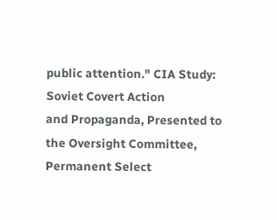public attention." CIA Study: Soviet Covert Action
and Propaganda, Presented to the Oversight Committee,
Permanent Select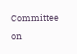Committee on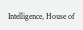Intelligence, House of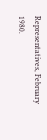Representatives, February 1980.